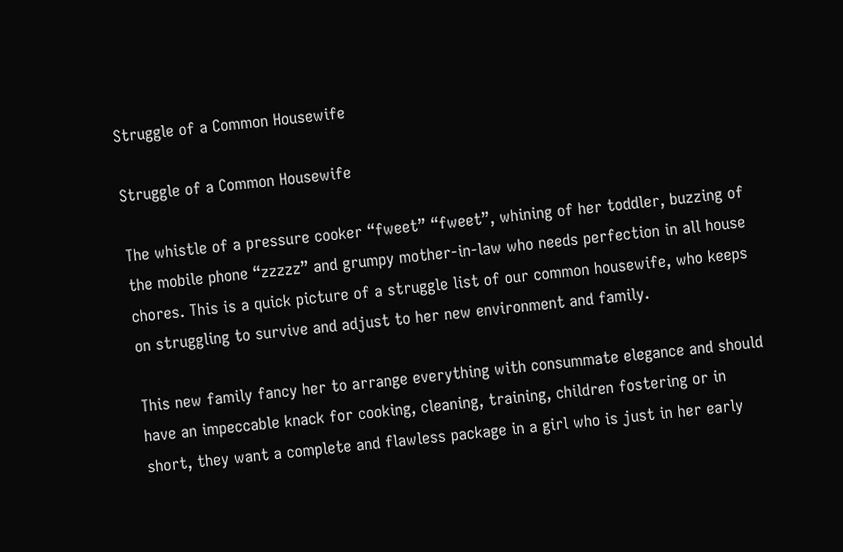Struggle of a Common Housewife

Struggle of a Common Housewife

The whistle of a pressure cooker “fweet” “fweet”, whining of her toddler, buzzing of the mobile phone “zzzzz” and grumpy mother-in-law who needs perfection in all house chores. This is a quick picture of a struggle list of our common housewife, who keeps on struggling to survive and adjust to her new environment and family.

This new family fancy her to arrange everything with consummate elegance and should have an impeccable knack for cooking, cleaning, training, children fostering or in short, they want a complete and flawless package in a girl who is just in her early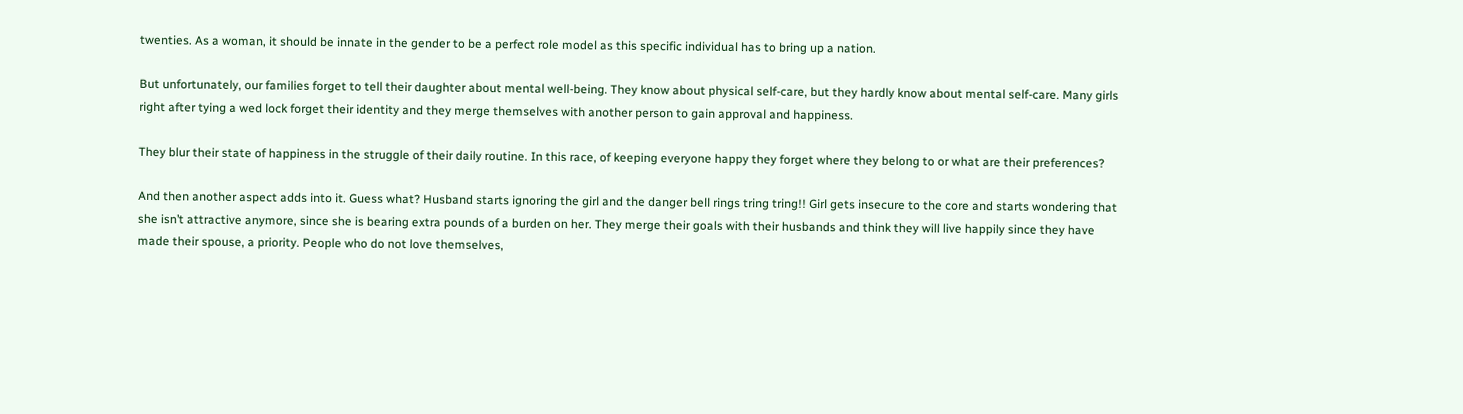twenties. As a woman, it should be innate in the gender to be a perfect role model as this specific individual has to bring up a nation.

But unfortunately, our families forget to tell their daughter about mental well-being. They know about physical self-care, but they hardly know about mental self-care. Many girls right after tying a wed lock forget their identity and they merge themselves with another person to gain approval and happiness.

They blur their state of happiness in the struggle of their daily routine. In this race, of keeping everyone happy they forget where they belong to or what are their preferences?

And then another aspect adds into it. Guess what? Husband starts ignoring the girl and the danger bell rings tring tring!! Girl gets insecure to the core and starts wondering that she isn’t attractive anymore, since she is bearing extra pounds of a burden on her. They merge their goals with their husbands and think they will live happily since they have made their spouse, a priority. People who do not love themselves,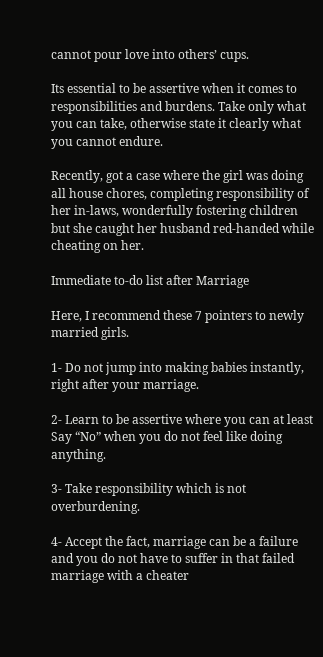cannot pour love into others’ cups.

Its essential to be assertive when it comes to responsibilities and burdens. Take only what you can take, otherwise state it clearly what you cannot endure.

Recently, got a case where the girl was doing all house chores, completing responsibility of her in-laws, wonderfully fostering children but she caught her husband red-handed while cheating on her.

Immediate to-do list after Marriage

Here, I recommend these 7 pointers to newly married girls.

1- Do not jump into making babies instantly, right after your marriage.

2- Learn to be assertive where you can at least Say “No” when you do not feel like doing anything.

3- Take responsibility which is not overburdening.

4- Accept the fact, marriage can be a failure and you do not have to suffer in that failed marriage with a cheater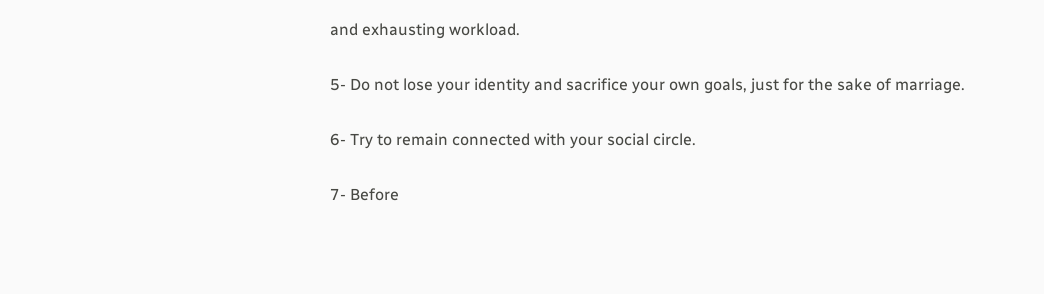and exhausting workload.

5- Do not lose your identity and sacrifice your own goals, just for the sake of marriage.

6- Try to remain connected with your social circle.

7- Before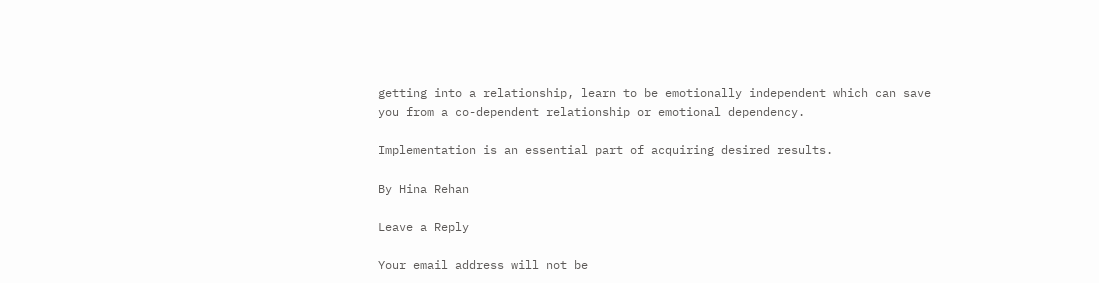getting into a relationship, learn to be emotionally independent which can save you from a co-dependent relationship or emotional dependency.

Implementation is an essential part of acquiring desired results.

By Hina Rehan

Leave a Reply

Your email address will not be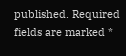published. Required fields are marked *